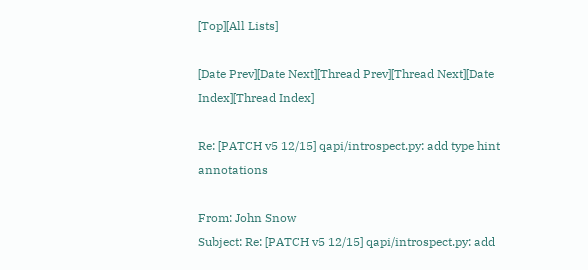[Top][All Lists]

[Date Prev][Date Next][Thread Prev][Thread Next][Date Index][Thread Index]

Re: [PATCH v5 12/15] qapi/introspect.py: add type hint annotations

From: John Snow
Subject: Re: [PATCH v5 12/15] qapi/introspect.py: add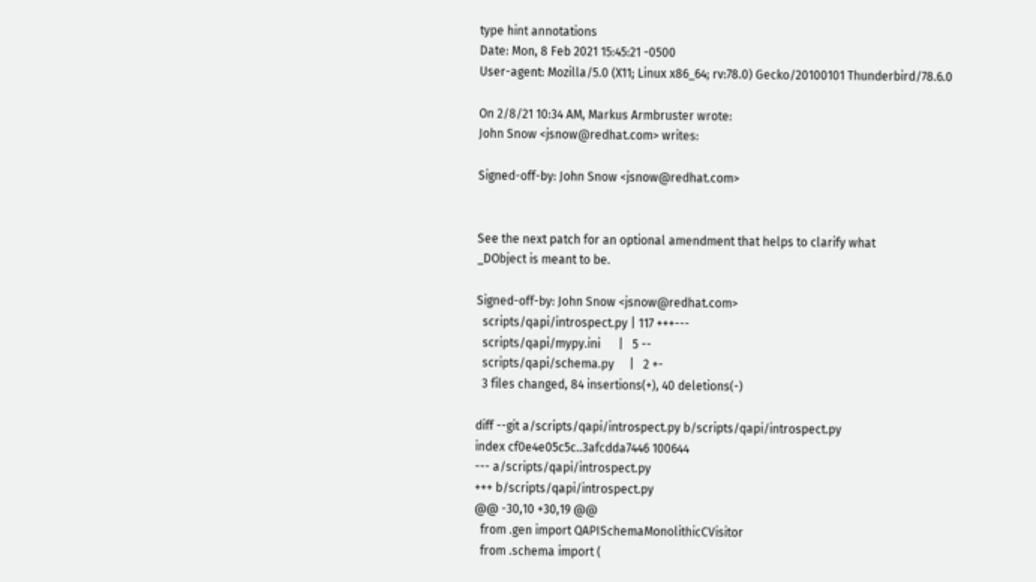type hint annotations
Date: Mon, 8 Feb 2021 15:45:21 -0500
User-agent: Mozilla/5.0 (X11; Linux x86_64; rv:78.0) Gecko/20100101 Thunderbird/78.6.0

On 2/8/21 10:34 AM, Markus Armbruster wrote:
John Snow <jsnow@redhat.com> writes:

Signed-off-by: John Snow <jsnow@redhat.com>


See the next patch for an optional amendment that helps to clarify what
_DObject is meant to be.

Signed-off-by: John Snow <jsnow@redhat.com>
  scripts/qapi/introspect.py | 117 +++---
  scripts/qapi/mypy.ini      |   5 --
  scripts/qapi/schema.py     |   2 +-
  3 files changed, 84 insertions(+), 40 deletions(-)

diff --git a/scripts/qapi/introspect.py b/scripts/qapi/introspect.py
index cf0e4e05c5c..3afcdda7446 100644
--- a/scripts/qapi/introspect.py
+++ b/scripts/qapi/introspect.py
@@ -30,10 +30,19 @@
  from .gen import QAPISchemaMonolithicCVisitor
  from .schema import (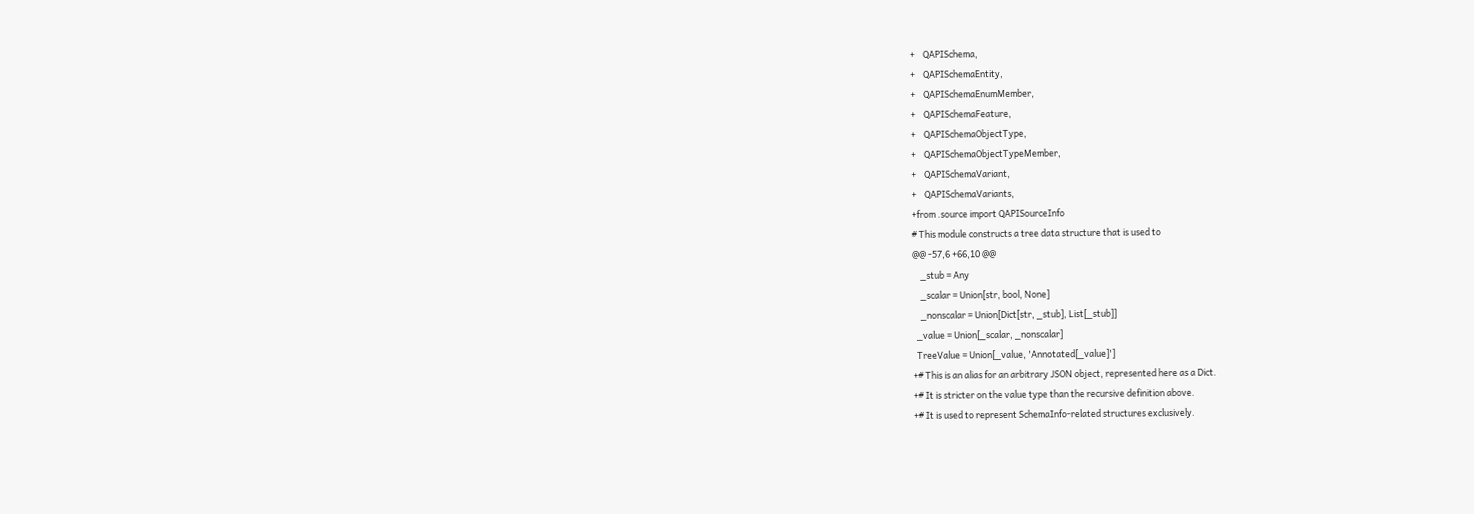+    QAPISchema,
+    QAPISchemaEntity,
+    QAPISchemaEnumMember,
+    QAPISchemaFeature,
+    QAPISchemaObjectType,
+    QAPISchemaObjectTypeMember,
+    QAPISchemaVariant,
+    QAPISchemaVariants,
+from .source import QAPISourceInfo
# This module constructs a tree data structure that is used to
@@ -57,6 +66,10 @@
    _stub = Any
    _scalar = Union[str, bool, None]
    _nonscalar = Union[Dict[str, _stub], List[_stub]]
  _value = Union[_scalar, _nonscalar]
  TreeValue = Union[_value, 'Annotated[_value]']
+# This is an alias for an arbitrary JSON object, represented here as a Dict.
+# It is stricter on the value type than the recursive definition above.
+# It is used to represent SchemaInfo-related structures exclusively.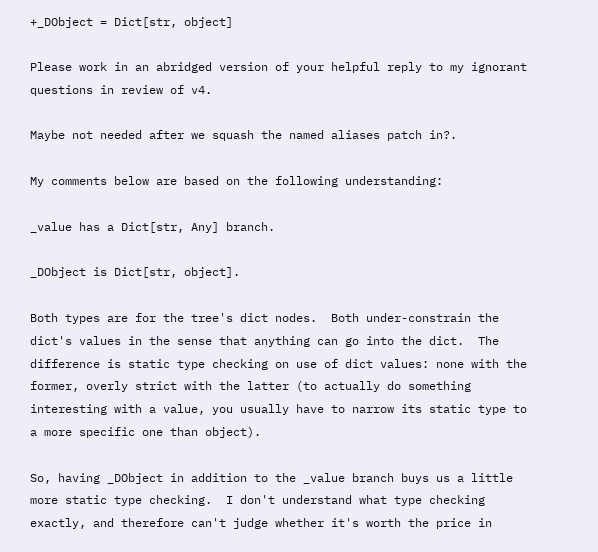+_DObject = Dict[str, object]

Please work in an abridged version of your helpful reply to my ignorant
questions in review of v4.

Maybe not needed after we squash the named aliases patch in?.

My comments below are based on the following understanding:

_value has a Dict[str, Any] branch.

_DObject is Dict[str, object].

Both types are for the tree's dict nodes.  Both under-constrain the
dict's values in the sense that anything can go into the dict.  The
difference is static type checking on use of dict values: none with the
former, overly strict with the latter (to actually do something
interesting with a value, you usually have to narrow its static type to
a more specific one than object).

So, having _DObject in addition to the _value branch buys us a little
more static type checking.  I don't understand what type checking
exactly, and therefore can't judge whether it's worth the price in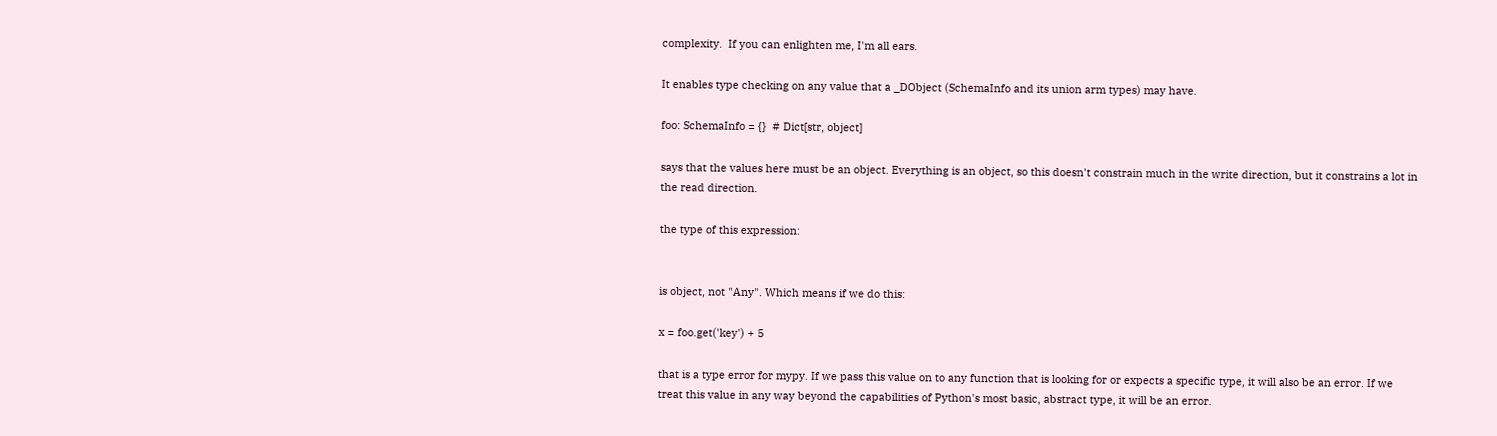complexity.  If you can enlighten me, I'm all ears.

It enables type checking on any value that a _DObject (SchemaInfo and its union arm types) may have.

foo: SchemaInfo = {}  # Dict[str, object]

says that the values here must be an object. Everything is an object, so this doesn't constrain much in the write direction, but it constrains a lot in the read direction.

the type of this expression:


is object, not "Any". Which means if we do this:

x = foo.get('key') + 5

that is a type error for mypy. If we pass this value on to any function that is looking for or expects a specific type, it will also be an error. If we treat this value in any way beyond the capabilities of Python's most basic, abstract type, it will be an error.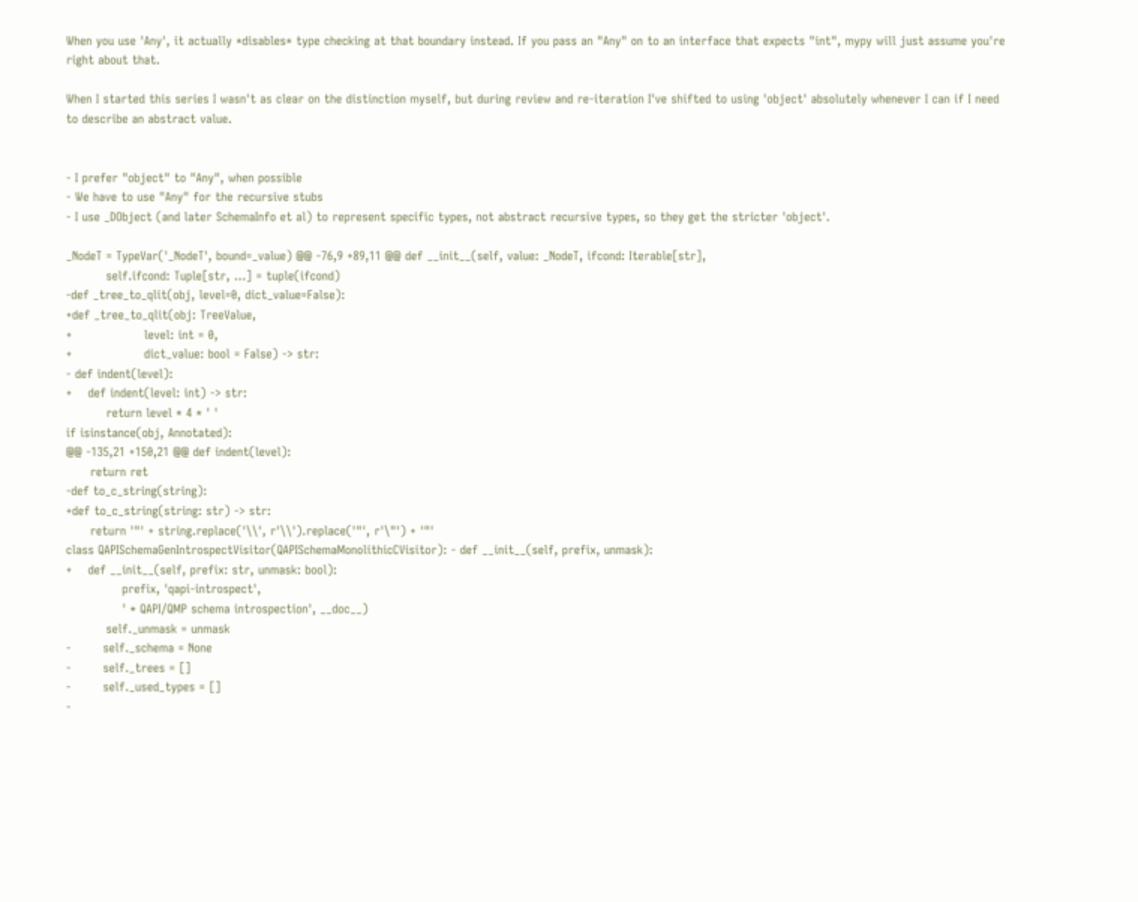When you use 'Any', it actually *disables* type checking at that boundary instead. If you pass an "Any" on to an interface that expects "int", mypy will just assume you're right about that.

When I started this series I wasn't as clear on the distinction myself, but during review and re-iteration I've shifted to using 'object' absolutely whenever I can if I need to describe an abstract value.


- I prefer "object" to "Any", when possible
- We have to use "Any" for the recursive stubs
- I use _DObject (and later SchemaInfo et al) to represent specific types, not abstract recursive types, so they get the stricter 'object'.

_NodeT = TypeVar('_NodeT', bound=_value) @@ -76,9 +89,11 @@ def __init__(self, value: _NodeT, ifcond: Iterable[str],
          self.ifcond: Tuple[str, ...] = tuple(ifcond)
-def _tree_to_qlit(obj, level=0, dict_value=False):
+def _tree_to_qlit(obj: TreeValue,
+                  level: int = 0,
+                  dict_value: bool = False) -> str:
- def indent(level):
+    def indent(level: int) -> str:
          return level * 4 * ' '
if isinstance(obj, Annotated):
@@ -135,21 +150,21 @@ def indent(level):
      return ret
-def to_c_string(string):
+def to_c_string(string: str) -> str:
      return '"' + string.replace('\\', r'\\').replace('"', r'\"') + '"'
class QAPISchemaGenIntrospectVisitor(QAPISchemaMonolithicCVisitor): - def __init__(self, prefix, unmask):
+    def __init__(self, prefix: str, unmask: bool):
              prefix, 'qapi-introspect',
              ' * QAPI/QMP schema introspection', __doc__)
          self._unmask = unmask
-        self._schema = None
-        self._trees = []
-        self._used_types = []
-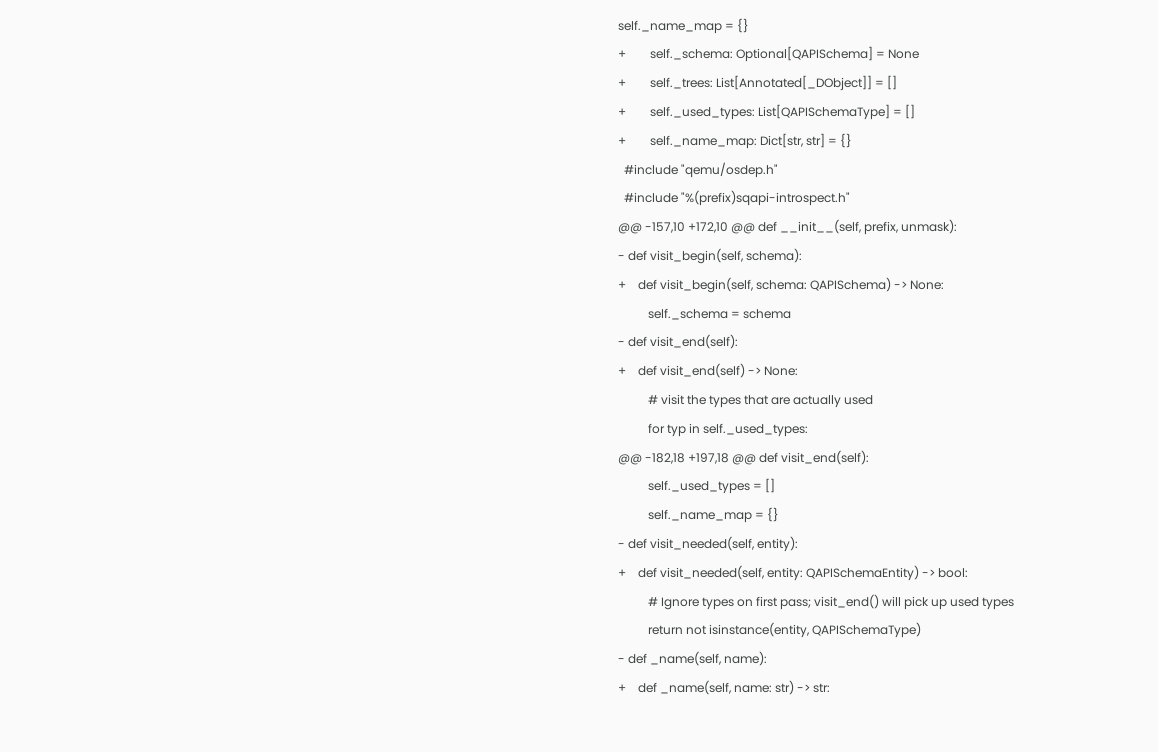self._name_map = {}
+        self._schema: Optional[QAPISchema] = None
+        self._trees: List[Annotated[_DObject]] = []
+        self._used_types: List[QAPISchemaType] = []
+        self._name_map: Dict[str, str] = {}
  #include "qemu/osdep.h"
  #include "%(prefix)sqapi-introspect.h"
@@ -157,10 +172,10 @@ def __init__(self, prefix, unmask):
- def visit_begin(self, schema):
+    def visit_begin(self, schema: QAPISchema) -> None:
          self._schema = schema
- def visit_end(self):
+    def visit_end(self) -> None:
          # visit the types that are actually used
          for typ in self._used_types:
@@ -182,18 +197,18 @@ def visit_end(self):
          self._used_types = []
          self._name_map = {}
- def visit_needed(self, entity):
+    def visit_needed(self, entity: QAPISchemaEntity) -> bool:
          # Ignore types on first pass; visit_end() will pick up used types
          return not isinstance(entity, QAPISchemaType)
- def _name(self, name):
+    def _name(self, name: str) -> str: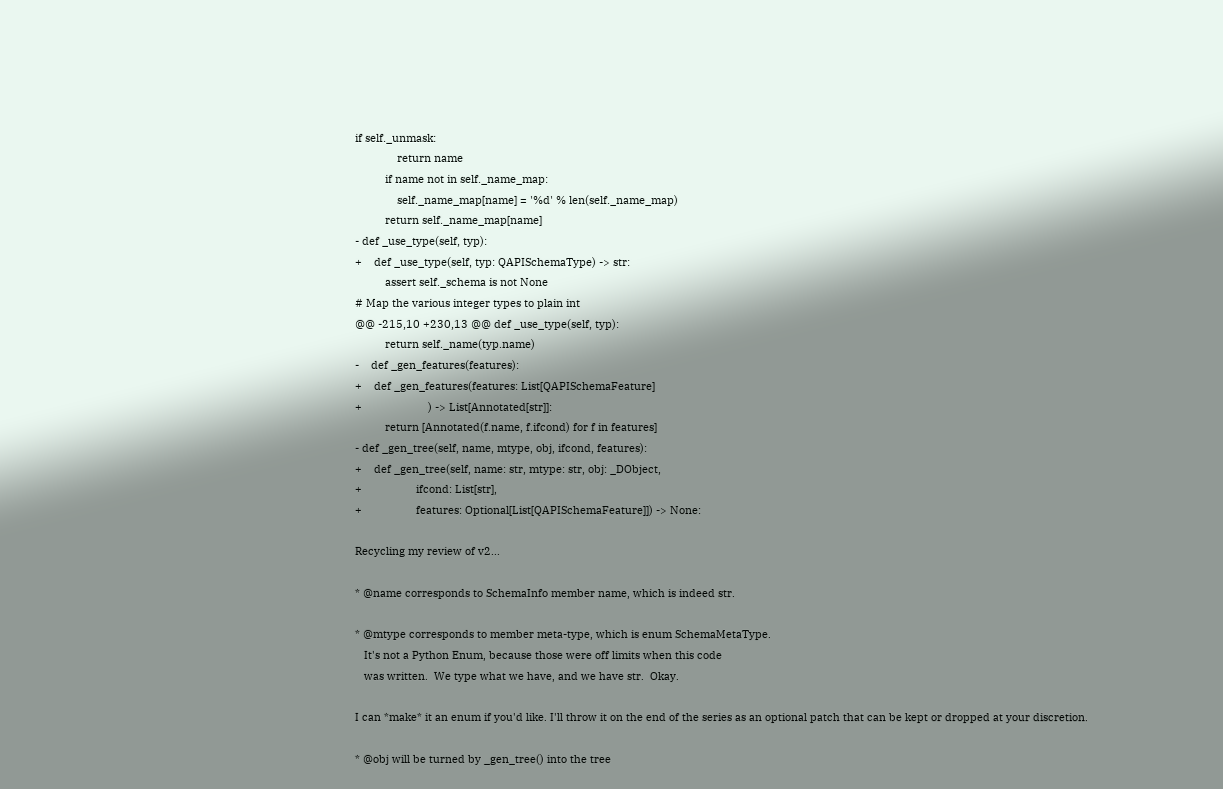if self._unmask:
              return name
          if name not in self._name_map:
              self._name_map[name] = '%d' % len(self._name_map)
          return self._name_map[name]
- def _use_type(self, typ):
+    def _use_type(self, typ: QAPISchemaType) -> str:
          assert self._schema is not None
# Map the various integer types to plain int
@@ -215,10 +230,13 @@ def _use_type(self, typ):
          return self._name(typ.name)
-    def _gen_features(features):
+    def _gen_features(features: List[QAPISchemaFeature]
+                      ) -> List[Annotated[str]]:
          return [Annotated(f.name, f.ifcond) for f in features]
- def _gen_tree(self, name, mtype, obj, ifcond, features):
+    def _gen_tree(self, name: str, mtype: str, obj: _DObject,
+                  ifcond: List[str],
+                  features: Optional[List[QAPISchemaFeature]]) -> None:

Recycling my review of v2...

* @name corresponds to SchemaInfo member name, which is indeed str.

* @mtype corresponds to member meta-type, which is enum SchemaMetaType.
   It's not a Python Enum, because those were off limits when this code
   was written.  We type what we have, and we have str.  Okay.

I can *make* it an enum if you'd like. I'll throw it on the end of the series as an optional patch that can be kept or dropped at your discretion.

* @obj will be turned by _gen_tree() into the tree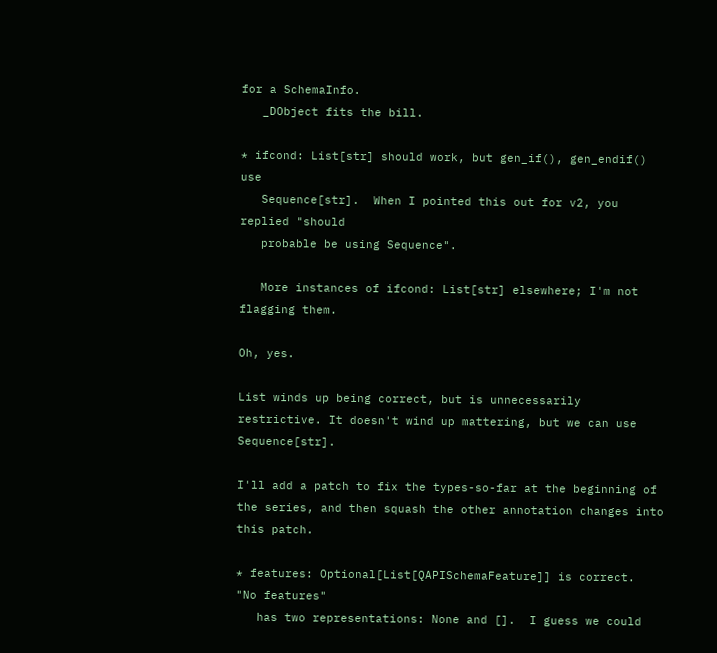for a SchemaInfo.
   _DObject fits the bill.

* ifcond: List[str] should work, but gen_if(), gen_endif() use
   Sequence[str].  When I pointed this out for v2, you replied "should
   probable be using Sequence".

   More instances of ifcond: List[str] elsewhere; I'm not flagging them.

Oh, yes.

List winds up being correct, but is unnecessarily restrictive. It doesn't wind up mattering, but we can use Sequence[str].

I'll add a patch to fix the types-so-far at the beginning of the series, and then squash the other annotation changes into this patch.

* features: Optional[List[QAPISchemaFeature]] is correct.  "No features"
   has two representations: None and [].  I guess we could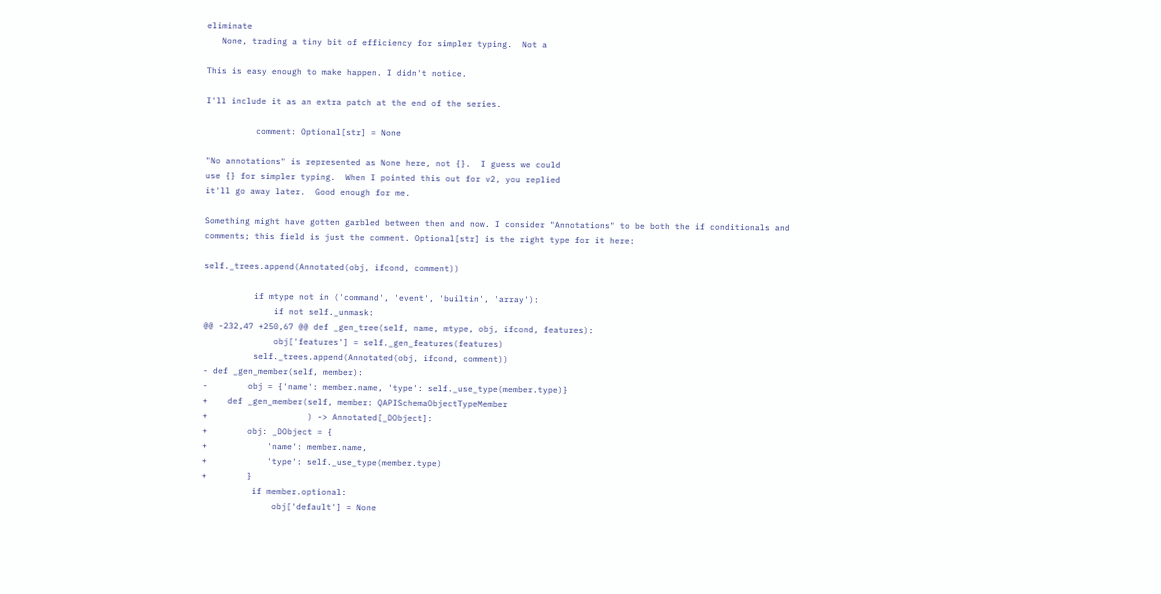eliminate
   None, trading a tiny bit of efficiency for simpler typing.  Not a

This is easy enough to make happen. I didn't notice.

I'll include it as an extra patch at the end of the series.

          comment: Optional[str] = None

"No annotations" is represented as None here, not {}.  I guess we could
use {} for simpler typing.  When I pointed this out for v2, you replied
it'll go away later.  Good enough for me.

Something might have gotten garbled between then and now. I consider "Annotations" to be both the if conditionals and comments; this field is just the comment. Optional[str] is the right type for it here:

self._trees.append(Annotated(obj, ifcond, comment))

          if mtype not in ('command', 'event', 'builtin', 'array'):
              if not self._unmask:
@@ -232,47 +250,67 @@ def _gen_tree(self, name, mtype, obj, ifcond, features):
              obj['features'] = self._gen_features(features)
          self._trees.append(Annotated(obj, ifcond, comment))
- def _gen_member(self, member):
-        obj = {'name': member.name, 'type': self._use_type(member.type)}
+    def _gen_member(self, member: QAPISchemaObjectTypeMember
+                    ) -> Annotated[_DObject]:
+        obj: _DObject = {
+            'name': member.name,
+            'type': self._use_type(member.type)
+        }
          if member.optional:
              obj['default'] = None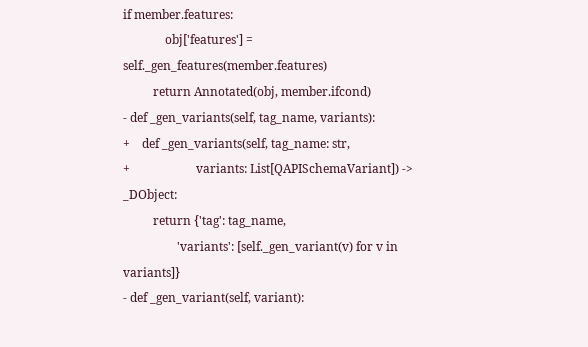if member.features:
              obj['features'] = self._gen_features(member.features)
          return Annotated(obj, member.ifcond)
- def _gen_variants(self, tag_name, variants):
+    def _gen_variants(self, tag_name: str,
+                      variants: List[QAPISchemaVariant]) -> _DObject:
          return {'tag': tag_name,
                  'variants': [self._gen_variant(v) for v in variants]}
- def _gen_variant(self, variant):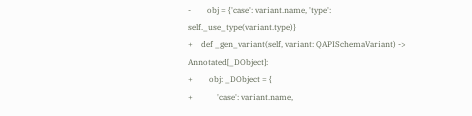-        obj = {'case': variant.name, 'type': self._use_type(variant.type)}
+    def _gen_variant(self, variant: QAPISchemaVariant) -> Annotated[_DObject]:
+        obj: _DObject = {
+            'case': variant.name,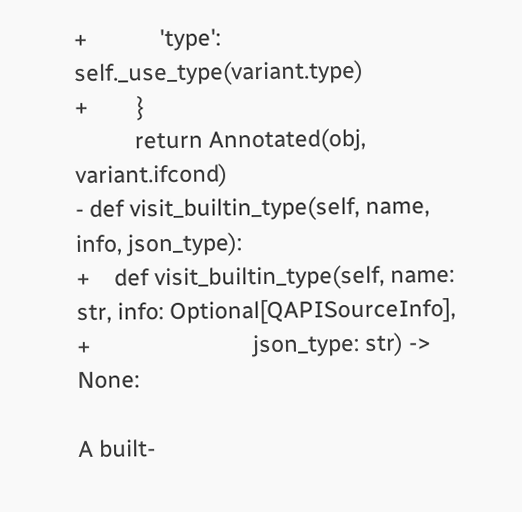+            'type': self._use_type(variant.type)
+        }
          return Annotated(obj, variant.ifcond)
- def visit_builtin_type(self, name, info, json_type):
+    def visit_builtin_type(self, name: str, info: Optional[QAPISourceInfo],
+                           json_type: str) -> None:

A built-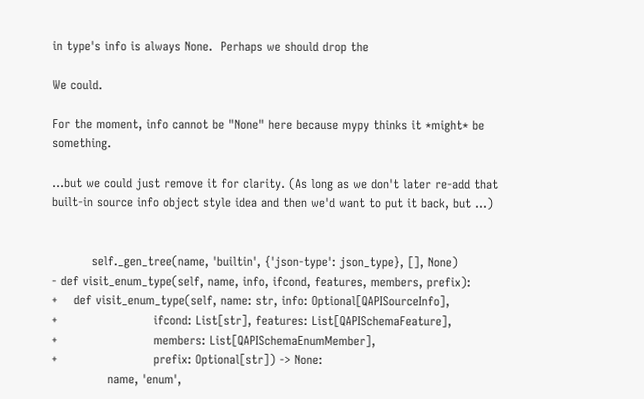in type's info is always None.  Perhaps we should drop the

We could.

For the moment, info cannot be "None" here because mypy thinks it *might* be something.

...but we could just remove it for clarity. (As long as we don't later re-add that built-in source info object style idea and then we'd want to put it back, but ...)


          self._gen_tree(name, 'builtin', {'json-type': json_type}, [], None)
- def visit_enum_type(self, name, info, ifcond, features, members, prefix):
+    def visit_enum_type(self, name: str, info: Optional[QAPISourceInfo],
+                        ifcond: List[str], features: List[QAPISchemaFeature],
+                        members: List[QAPISchemaEnumMember],
+                        prefix: Optional[str]) -> None:
              name, 'enum',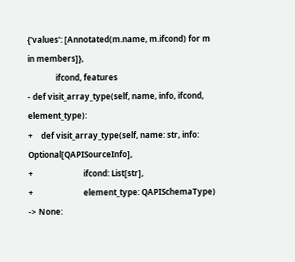{'values': [Annotated(m.name, m.ifcond) for m in members]},
              ifcond, features
- def visit_array_type(self, name, info, ifcond, element_type):
+    def visit_array_type(self, name: str, info: Optional[QAPISourceInfo],
+                         ifcond: List[str],
+                         element_type: QAPISchemaType) -> None: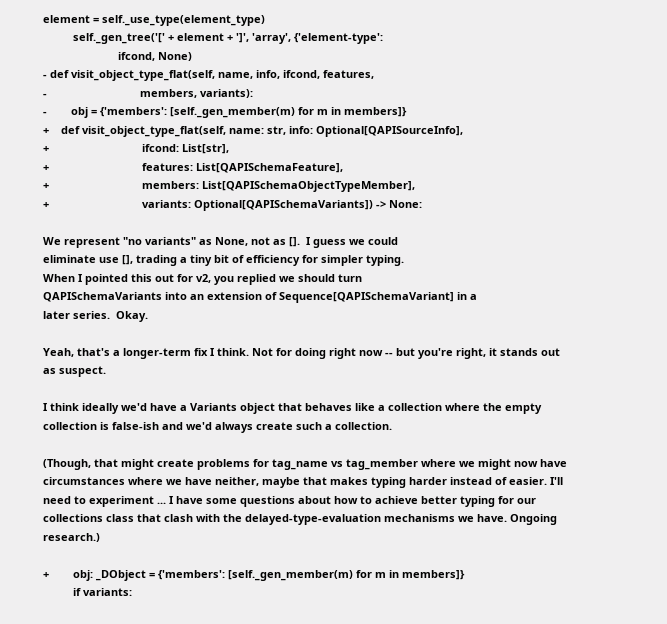element = self._use_type(element_type)
          self._gen_tree('[' + element + ']', 'array', {'element-type':
                         ifcond, None)
- def visit_object_type_flat(self, name, info, ifcond, features,
-                               members, variants):
-        obj = {'members': [self._gen_member(m) for m in members]}
+    def visit_object_type_flat(self, name: str, info: Optional[QAPISourceInfo],
+                               ifcond: List[str],
+                               features: List[QAPISchemaFeature],
+                               members: List[QAPISchemaObjectTypeMember],
+                               variants: Optional[QAPISchemaVariants]) -> None:

We represent "no variants" as None, not as [].  I guess we could
eliminate use [], trading a tiny bit of efficiency for simpler typing.
When I pointed this out for v2, you replied we should turn
QAPISchemaVariants into an extension of Sequence[QAPISchemaVariant] in a
later series.  Okay.

Yeah, that's a longer-term fix I think. Not for doing right now -- but you're right, it stands out as suspect.

I think ideally we'd have a Variants object that behaves like a collection where the empty collection is false-ish and we'd always create such a collection.

(Though, that might create problems for tag_name vs tag_member where we might now have circumstances where we have neither, maybe that makes typing harder instead of easier. I'll need to experiment ... I have some questions about how to achieve better typing for our collections class that clash with the delayed-type-evaluation mechanisms we have. Ongoing research.)

+        obj: _DObject = {'members': [self._gen_member(m) for m in members]}
          if variants: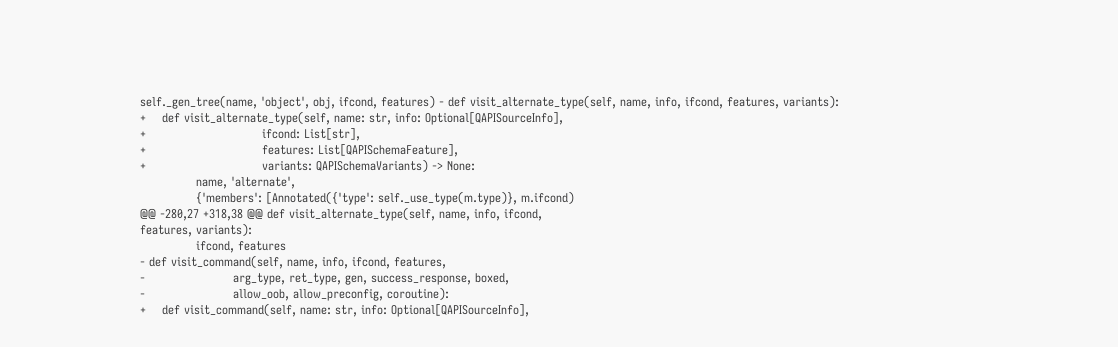self._gen_tree(name, 'object', obj, ifcond, features) - def visit_alternate_type(self, name, info, ifcond, features, variants):
+    def visit_alternate_type(self, name: str, info: Optional[QAPISourceInfo],
+                             ifcond: List[str],
+                             features: List[QAPISchemaFeature],
+                             variants: QAPISchemaVariants) -> None:
              name, 'alternate',
              {'members': [Annotated({'type': self._use_type(m.type)}, m.ifcond)
@@ -280,27 +318,38 @@ def visit_alternate_type(self, name, info, ifcond,
features, variants):
              ifcond, features
- def visit_command(self, name, info, ifcond, features,
-                      arg_type, ret_type, gen, success_response, boxed,
-                      allow_oob, allow_preconfig, coroutine):
+    def visit_command(self, name: str, info: Optional[QAPISourceInfo],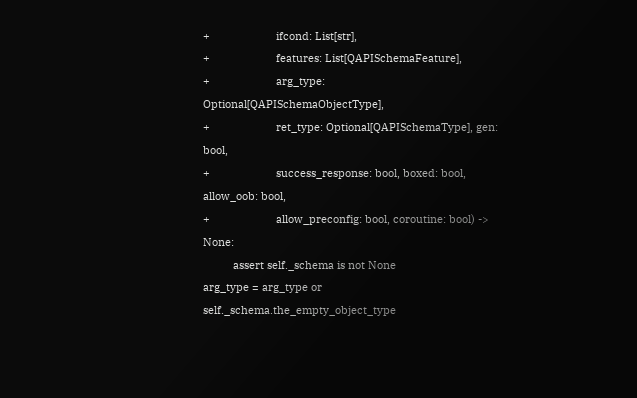+                      ifcond: List[str],
+                      features: List[QAPISchemaFeature],
+                      arg_type: Optional[QAPISchemaObjectType],
+                      ret_type: Optional[QAPISchemaType], gen: bool,
+                      success_response: bool, boxed: bool, allow_oob: bool,
+                      allow_preconfig: bool, coroutine: bool) -> None:
          assert self._schema is not None
arg_type = arg_type or self._schema.the_empty_object_type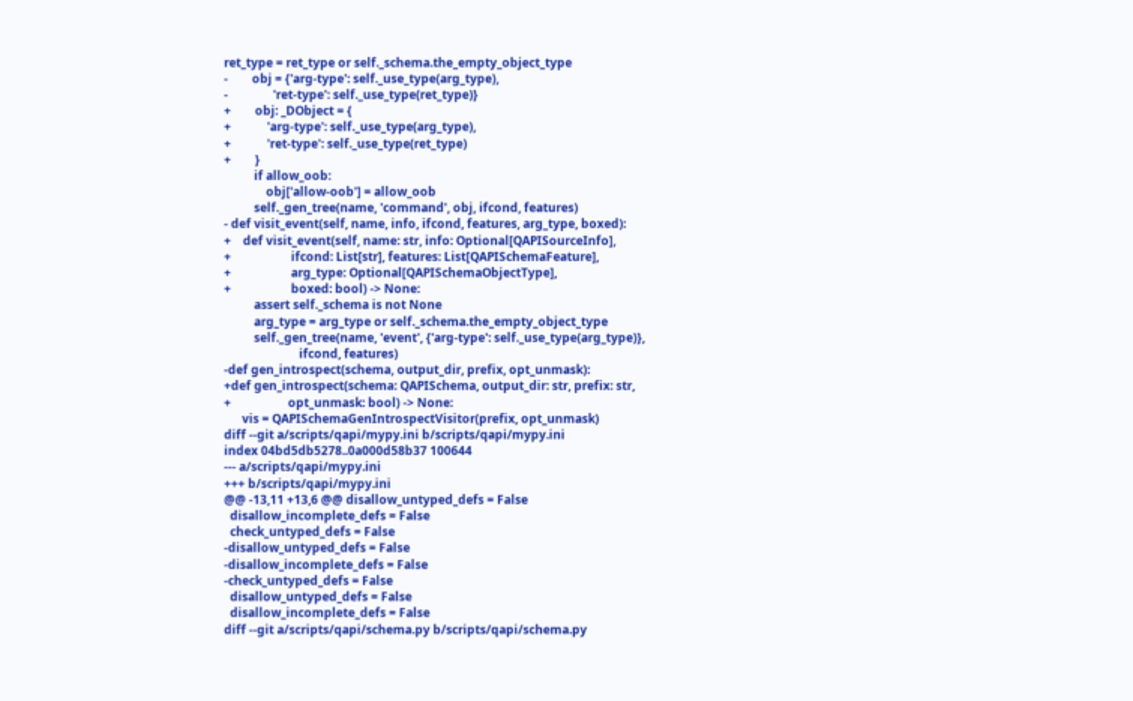ret_type = ret_type or self._schema.the_empty_object_type
-        obj = {'arg-type': self._use_type(arg_type),
-               'ret-type': self._use_type(ret_type)}
+        obj: _DObject = {
+            'arg-type': self._use_type(arg_type),
+            'ret-type': self._use_type(ret_type)
+        }
          if allow_oob:
              obj['allow-oob'] = allow_oob
          self._gen_tree(name, 'command', obj, ifcond, features)
- def visit_event(self, name, info, ifcond, features, arg_type, boxed):
+    def visit_event(self, name: str, info: Optional[QAPISourceInfo],
+                    ifcond: List[str], features: List[QAPISchemaFeature],
+                    arg_type: Optional[QAPISchemaObjectType],
+                    boxed: bool) -> None:
          assert self._schema is not None
          arg_type = arg_type or self._schema.the_empty_object_type
          self._gen_tree(name, 'event', {'arg-type': self._use_type(arg_type)},
                         ifcond, features)
-def gen_introspect(schema, output_dir, prefix, opt_unmask):
+def gen_introspect(schema: QAPISchema, output_dir: str, prefix: str,
+                   opt_unmask: bool) -> None:
      vis = QAPISchemaGenIntrospectVisitor(prefix, opt_unmask)
diff --git a/scripts/qapi/mypy.ini b/scripts/qapi/mypy.ini
index 04bd5db5278..0a000d58b37 100644
--- a/scripts/qapi/mypy.ini
+++ b/scripts/qapi/mypy.ini
@@ -13,11 +13,6 @@ disallow_untyped_defs = False
  disallow_incomplete_defs = False
  check_untyped_defs = False
-disallow_untyped_defs = False
-disallow_incomplete_defs = False
-check_untyped_defs = False
  disallow_untyped_defs = False
  disallow_incomplete_defs = False
diff --git a/scripts/qapi/schema.py b/scripts/qapi/schema.py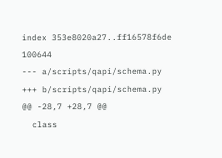index 353e8020a27..ff16578f6de 100644
--- a/scripts/qapi/schema.py
+++ b/scripts/qapi/schema.py
@@ -28,7 +28,7 @@
  class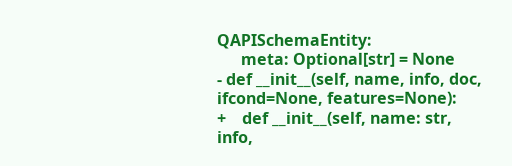QAPISchemaEntity:
      meta: Optional[str] = None
- def __init__(self, name, info, doc, ifcond=None, features=None):
+    def __init__(self, name: str, info,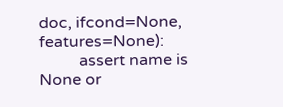doc, ifcond=None, features=None):
          assert name is None or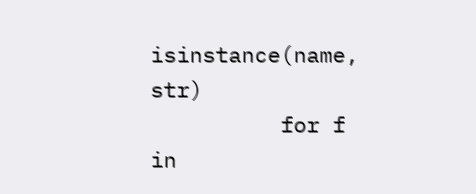isinstance(name, str)
          for f in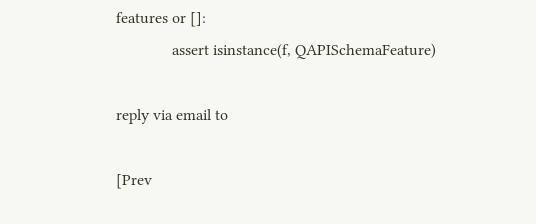features or []:
              assert isinstance(f, QAPISchemaFeature)

reply via email to

[Prev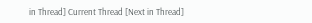in Thread] Current Thread [Next in Thread]